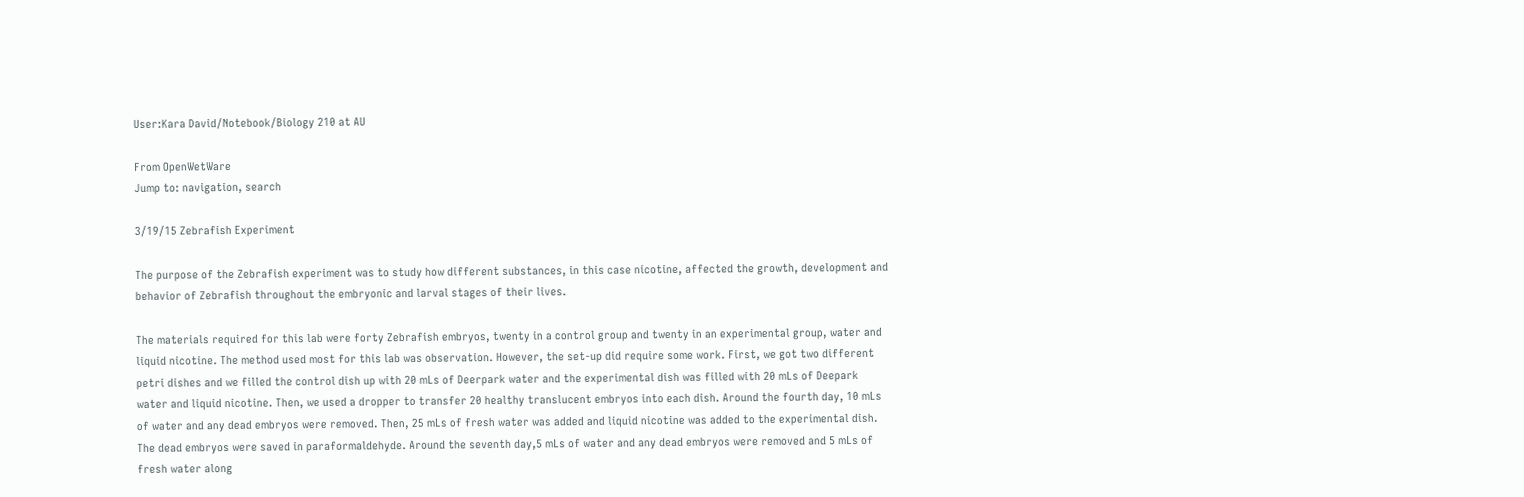User:Kara David/Notebook/Biology 210 at AU

From OpenWetWare
Jump to: navigation, search

3/19/15 Zebrafish Experiment

The purpose of the Zebrafish experiment was to study how different substances, in this case nicotine, affected the growth, development and behavior of Zebrafish throughout the embryonic and larval stages of their lives.

The materials required for this lab were forty Zebrafish embryos, twenty in a control group and twenty in an experimental group, water and liquid nicotine. The method used most for this lab was observation. However, the set-up did require some work. First, we got two different petri dishes and we filled the control dish up with 20 mLs of Deerpark water and the experimental dish was filled with 20 mLs of Deepark water and liquid nicotine. Then, we used a dropper to transfer 20 healthy translucent embryos into each dish. Around the fourth day, 10 mLs of water and any dead embryos were removed. Then, 25 mLs of fresh water was added and liquid nicotine was added to the experimental dish. The dead embryos were saved in paraformaldehyde. Around the seventh day,5 mLs of water and any dead embryos were removed and 5 mLs of fresh water along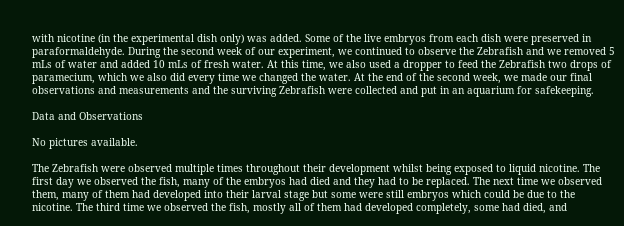with nicotine (in the experimental dish only) was added. Some of the live embryos from each dish were preserved in paraformaldehyde. During the second week of our experiment, we continued to observe the Zebrafish and we removed 5 mLs of water and added 10 mLs of fresh water. At this time, we also used a dropper to feed the Zebrafish two drops of paramecium, which we also did every time we changed the water. At the end of the second week, we made our final observations and measurements and the surviving Zebrafish were collected and put in an aquarium for safekeeping.

Data and Observations

No pictures available.

The Zebrafish were observed multiple times throughout their development whilst being exposed to liquid nicotine. The first day we observed the fish, many of the embryos had died and they had to be replaced. The next time we observed them, many of them had developed into their larval stage but some were still embryos which could be due to the nicotine. The third time we observed the fish, mostly all of them had developed completely, some had died, and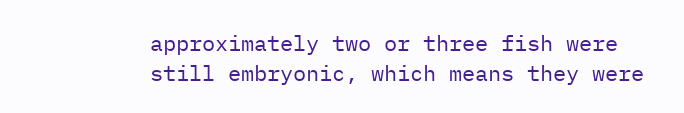approximately two or three fish were still embryonic, which means they were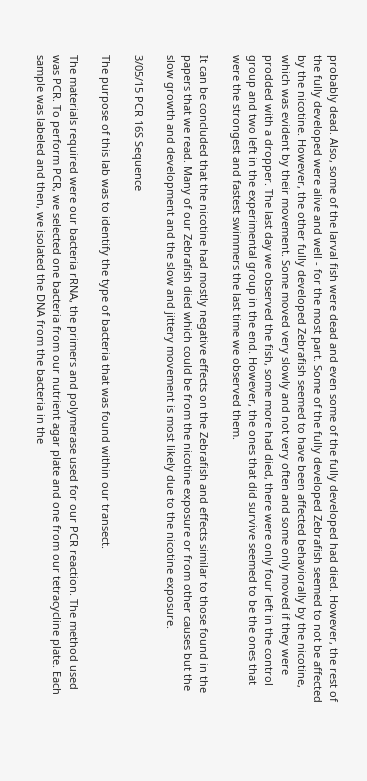probably dead. Also, some of the larval fish were dead and even some of the fully developed had died. However, the rest of the fully developed were alive and well - for the most part. Some of the fully developed Zebrafish seemed to not be affected by the nicotine. However, the other fully developed Zebrafish seemed to have been affected behaviorally by the nicotine, which was evident by their movement. Some moved very slowly and not very often and some only moved if they were prodded with a dropper. The last day we observed the fish, some more had died, there were only four left in the control group and two left in the experimental group in the end. However, the ones that did survive seemed to be the ones that were the strongest and fastest swimmers the last time we observed them.

It can be concluded that the nicotine had mostly negative effects on the Zebrafish and effects similar to those found in the papers that we read. Many of our Zebrafish died which could be from the nicotine exposure or from other causes but the slow growth and development and the slow and jittery movement is most likely due to the nicotine exposure.

3/05/15 PCR 16S Sequence

The purpose of this lab was to identify the type of bacteria that was found within our transect.

The materials required were our bacteria rRNA, the primers and polymerase used for our PCR reaction. The method used was PCR. To perform PCR, we selected one bacteria from our nutrient agar plate and one from our tetracycline plate. Each sample was labeled and then, we isolated the DNA from the bacteria in the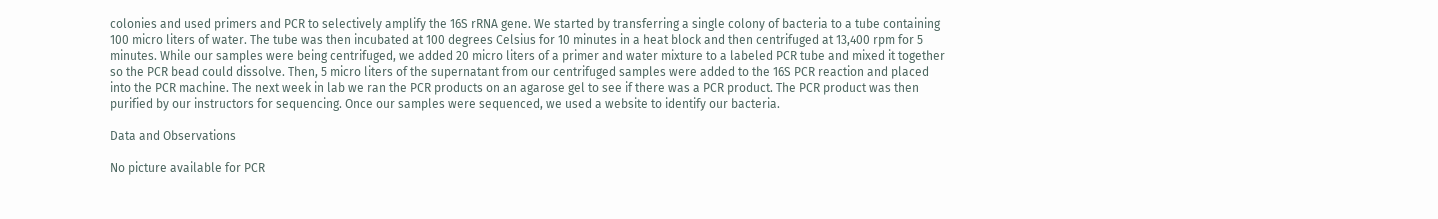colonies and used primers and PCR to selectively amplify the 16S rRNA gene. We started by transferring a single colony of bacteria to a tube containing 100 micro liters of water. The tube was then incubated at 100 degrees Celsius for 10 minutes in a heat block and then centrifuged at 13,400 rpm for 5 minutes. While our samples were being centrifuged, we added 20 micro liters of a primer and water mixture to a labeled PCR tube and mixed it together so the PCR bead could dissolve. Then, 5 micro liters of the supernatant from our centrifuged samples were added to the 16S PCR reaction and placed into the PCR machine. The next week in lab we ran the PCR products on an agarose gel to see if there was a PCR product. The PCR product was then purified by our instructors for sequencing. Once our samples were sequenced, we used a website to identify our bacteria.

Data and Observations

No picture available for PCR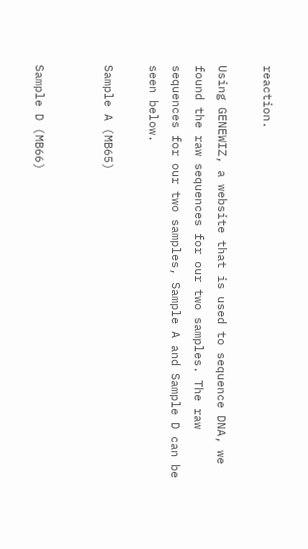reaction.

Using GENEWIZ, a website that is used to sequence DNA, we found the raw sequences for our two samples. The raw sequences for our two samples, Sample A and Sample D can be seen below.

Sample A (MB65)


Sample D (MB66)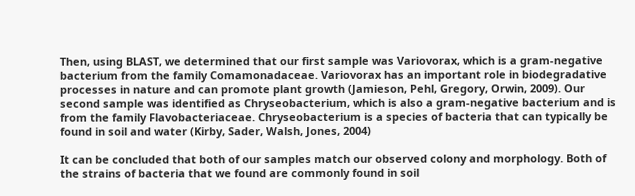Then, using BLAST, we determined that our first sample was Variovorax, which is a gram-negative bacterium from the family Comamonadaceae. Variovorax has an important role in biodegradative processes in nature and can promote plant growth (Jamieson, Pehl, Gregory, Orwin, 2009). Our second sample was identified as Chryseobacterium, which is also a gram-negative bacterium and is from the family Flavobacteriaceae. Chryseobacterium is a species of bacteria that can typically be found in soil and water (Kirby, Sader, Walsh, Jones, 2004)

It can be concluded that both of our samples match our observed colony and morphology. Both of the strains of bacteria that we found are commonly found in soil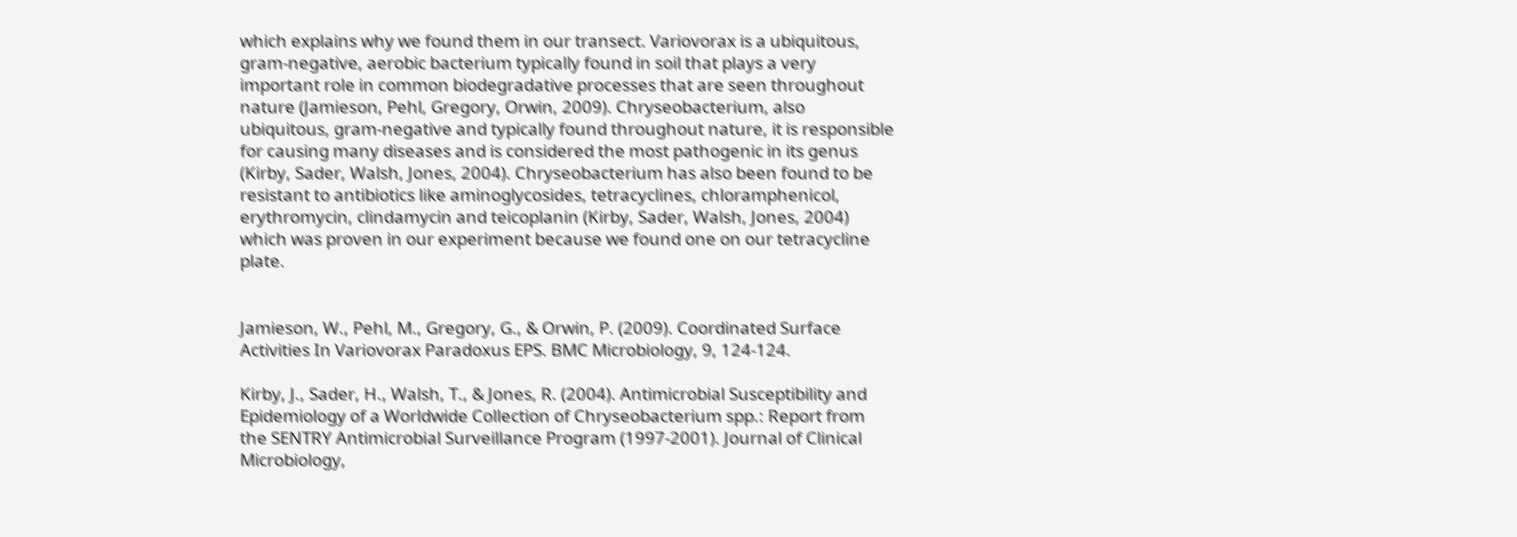which explains why we found them in our transect. Variovorax is a ubiquitous, gram-negative, aerobic bacterium typically found in soil that plays a very important role in common biodegradative processes that are seen throughout nature (Jamieson, Pehl, Gregory, Orwin, 2009). Chryseobacterium, also ubiquitous, gram-negative and typically found throughout nature, it is responsible for causing many diseases and is considered the most pathogenic in its genus (Kirby, Sader, Walsh, Jones, 2004). Chryseobacterium has also been found to be resistant to antibiotics like aminoglycosides, tetracyclines, chloramphenicol, erythromycin, clindamycin and teicoplanin (Kirby, Sader, Walsh, Jones, 2004) which was proven in our experiment because we found one on our tetracycline plate.


Jamieson, W., Pehl, M., Gregory, G., & Orwin, P. (2009). Coordinated Surface Activities In Variovorax Paradoxus EPS. BMC Microbiology, 9, 124-124.

Kirby, J., Sader, H., Walsh, T., & Jones, R. (2004). Antimicrobial Susceptibility and Epidemiology of a Worldwide Collection of Chryseobacterium spp.: Report from the SENTRY Antimicrobial Surveillance Program (1997-2001). Journal of Clinical Microbiology,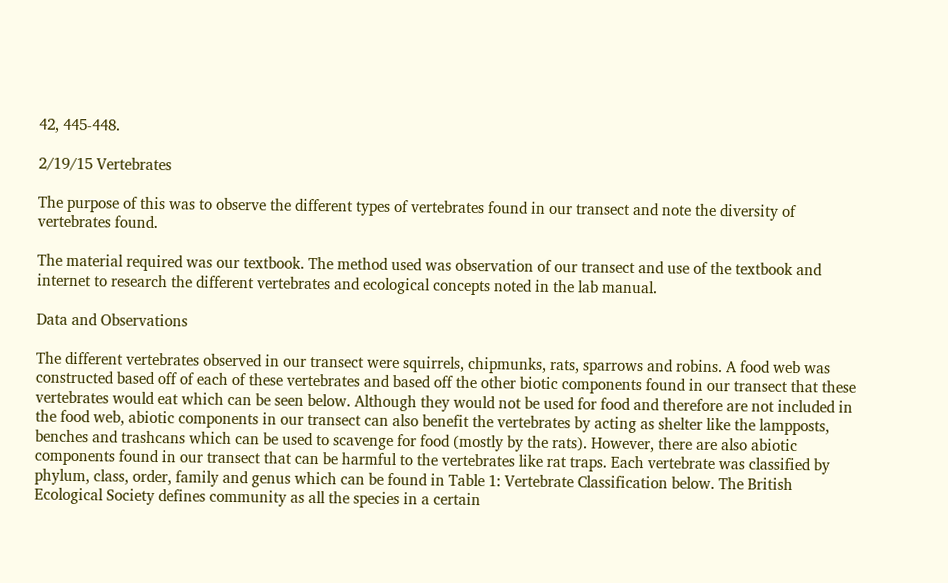42, 445-448.

2/19/15 Vertebrates

The purpose of this was to observe the different types of vertebrates found in our transect and note the diversity of vertebrates found.

The material required was our textbook. The method used was observation of our transect and use of the textbook and internet to research the different vertebrates and ecological concepts noted in the lab manual.

Data and Observations

The different vertebrates observed in our transect were squirrels, chipmunks, rats, sparrows and robins. A food web was constructed based off of each of these vertebrates and based off the other biotic components found in our transect that these vertebrates would eat which can be seen below. Although they would not be used for food and therefore are not included in the food web, abiotic components in our transect can also benefit the vertebrates by acting as shelter like the lampposts, benches and trashcans which can be used to scavenge for food (mostly by the rats). However, there are also abiotic components found in our transect that can be harmful to the vertebrates like rat traps. Each vertebrate was classified by phylum, class, order, family and genus which can be found in Table 1: Vertebrate Classification below. The British Ecological Society defines community as all the species in a certain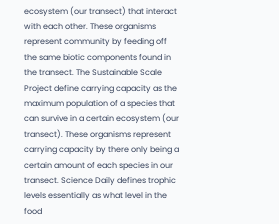ecosystem (our transect) that interact with each other. These organisms represent community by feeding off the same biotic components found in the transect. The Sustainable Scale Project define carrying capacity as the maximum population of a species that can survive in a certain ecosystem (our transect). These organisms represent carrying capacity by there only being a certain amount of each species in our transect. Science Daily defines trophic levels essentially as what level in the food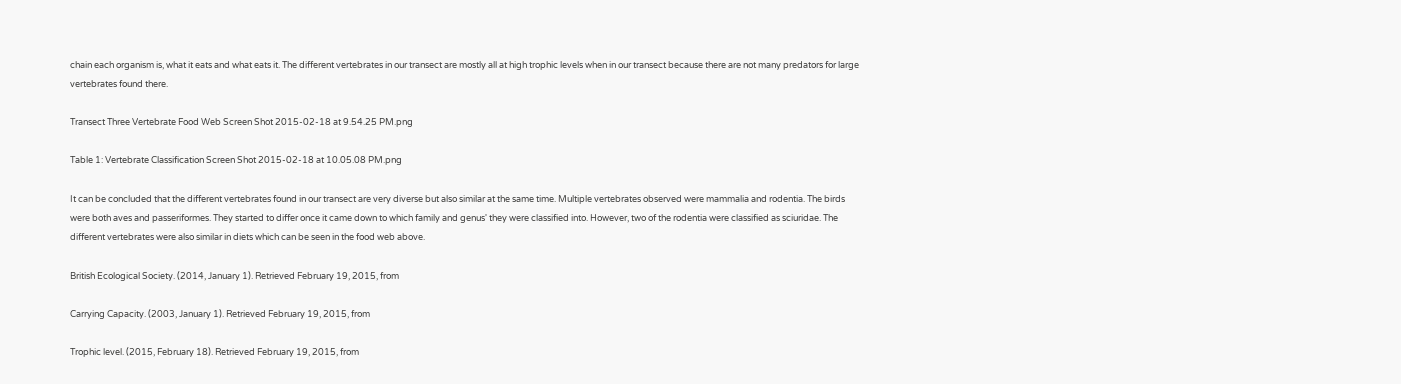chain each organism is, what it eats and what eats it. The different vertebrates in our transect are mostly all at high trophic levels when in our transect because there are not many predators for large vertebrates found there.

Transect Three Vertebrate Food Web Screen Shot 2015-02-18 at 9.54.25 PM.png

Table 1: Vertebrate Classification Screen Shot 2015-02-18 at 10.05.08 PM.png

It can be concluded that the different vertebrates found in our transect are very diverse but also similar at the same time. Multiple vertebrates observed were mammalia and rodentia. The birds were both aves and passeriformes. They started to differ once it came down to which family and genus' they were classified into. However, two of the rodentia were classified as sciuridae. The different vertebrates were also similar in diets which can be seen in the food web above.

British Ecological Society. (2014, January 1). Retrieved February 19, 2015, from

Carrying Capacity. (2003, January 1). Retrieved February 19, 2015, from

Trophic level. (2015, February 18). Retrieved February 19, 2015, from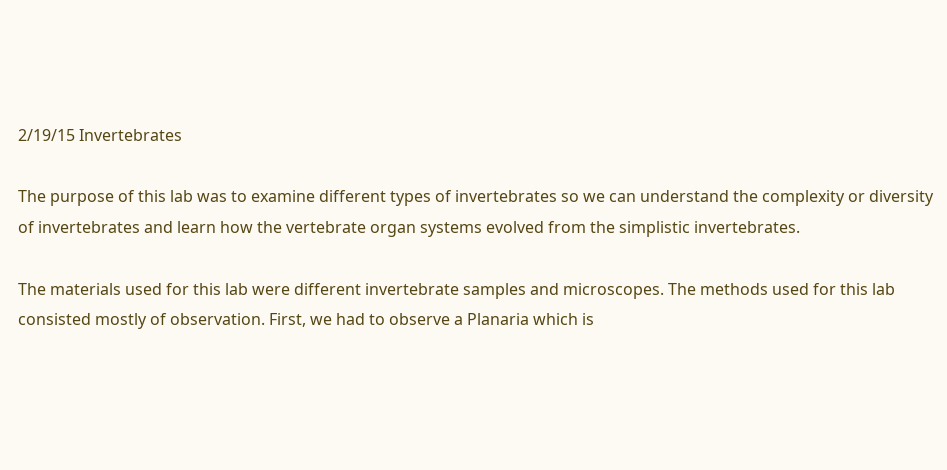2/19/15 Invertebrates

The purpose of this lab was to examine different types of invertebrates so we can understand the complexity or diversity of invertebrates and learn how the vertebrate organ systems evolved from the simplistic invertebrates.

The materials used for this lab were different invertebrate samples and microscopes. The methods used for this lab consisted mostly of observation. First, we had to observe a Planaria which is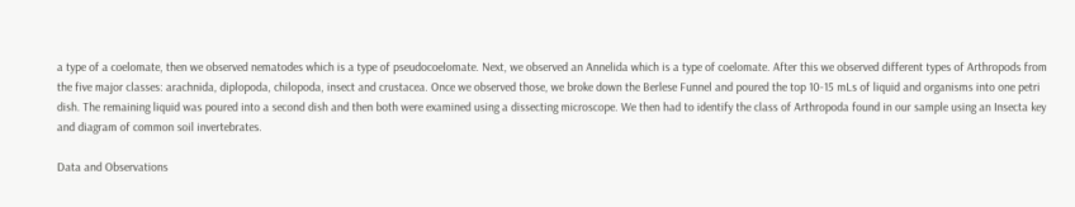a type of a coelomate, then we observed nematodes which is a type of pseudocoelomate. Next, we observed an Annelida which is a type of coelomate. After this we observed different types of Arthropods from the five major classes: arachnida, diplopoda, chilopoda, insect and crustacea. Once we observed those, we broke down the Berlese Funnel and poured the top 10-15 mLs of liquid and organisms into one petri dish. The remaining liquid was poured into a second dish and then both were examined using a dissecting microscope. We then had to identify the class of Arthropoda found in our sample using an Insecta key and diagram of common soil invertebrates.

Data and Observations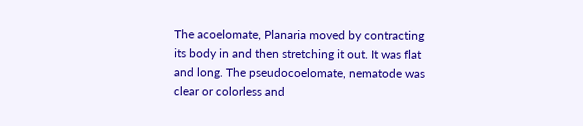The acoelomate, Planaria moved by contracting its body in and then stretching it out. It was flat and long. The pseudocoelomate, nematode was clear or colorless and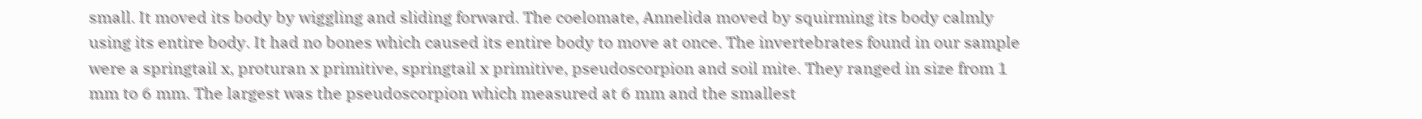small. It moved its body by wiggling and sliding forward. The coelomate, Annelida moved by squirming its body calmly using its entire body. It had no bones which caused its entire body to move at once. The invertebrates found in our sample were a springtail x, proturan x primitive, springtail x primitive, pseudoscorpion and soil mite. They ranged in size from 1 mm to 6 mm. The largest was the pseudoscorpion which measured at 6 mm and the smallest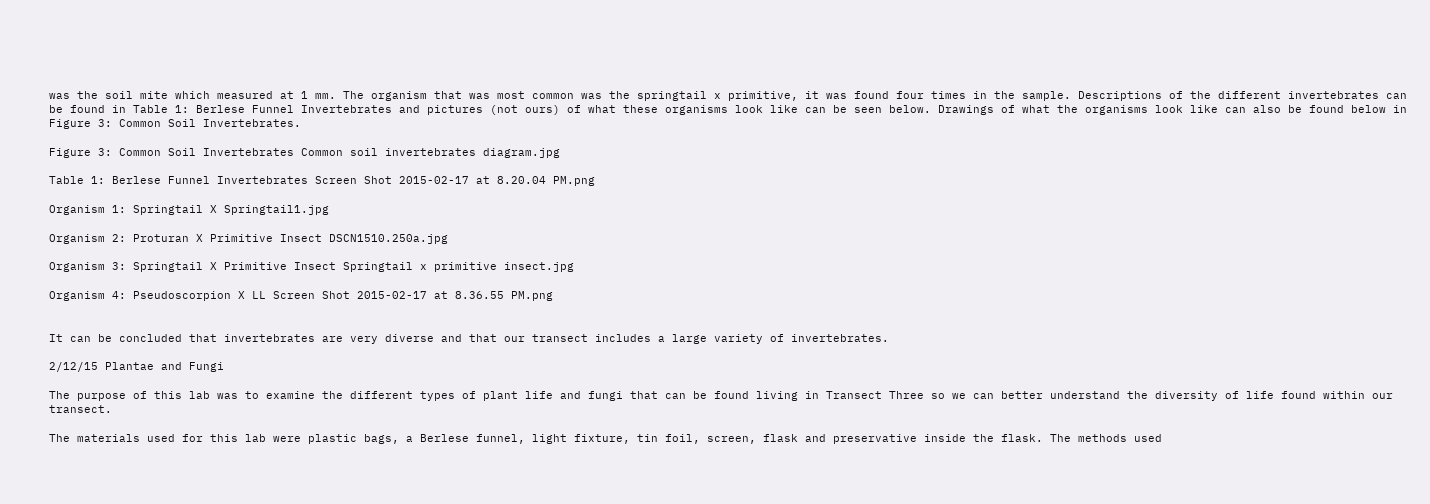was the soil mite which measured at 1 mm. The organism that was most common was the springtail x primitive, it was found four times in the sample. Descriptions of the different invertebrates can be found in Table 1: Berlese Funnel Invertebrates and pictures (not ours) of what these organisms look like can be seen below. Drawings of what the organisms look like can also be found below in Figure 3: Common Soil Invertebrates.

Figure 3: Common Soil Invertebrates Common soil invertebrates diagram.jpg

Table 1: Berlese Funnel Invertebrates Screen Shot 2015-02-17 at 8.20.04 PM.png

Organism 1: Springtail X Springtail1.jpg

Organism 2: Proturan X Primitive Insect DSCN1510.250a.jpg

Organism 3: Springtail X Primitive Insect Springtail x primitive insect.jpg

Organism 4: Pseudoscorpion X LL Screen Shot 2015-02-17 at 8.36.55 PM.png


It can be concluded that invertebrates are very diverse and that our transect includes a large variety of invertebrates.

2/12/15 Plantae and Fungi

The purpose of this lab was to examine the different types of plant life and fungi that can be found living in Transect Three so we can better understand the diversity of life found within our transect.

The materials used for this lab were plastic bags, a Berlese funnel, light fixture, tin foil, screen, flask and preservative inside the flask. The methods used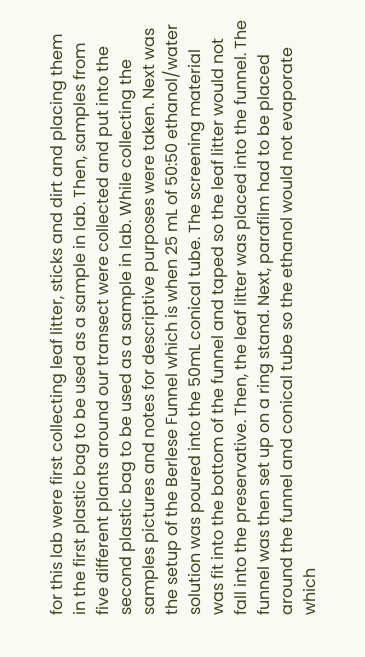for this lab were first collecting leaf litter, sticks and dirt and placing them in the first plastic bag to be used as a sample in lab. Then, samples from five different plants around our transect were collected and put into the second plastic bag to be used as a sample in lab. While collecting the samples pictures and notes for descriptive purposes were taken. Next was the setup of the Berlese Funnel which is when 25 mL of 50:50 ethanol/water solution was poured into the 50mL conical tube. The screening material was fit into the bottom of the funnel and taped so the leaf litter would not fall into the preservative. Then, the leaf litter was placed into the funnel. The funnel was then set up on a ring stand. Next, parafilm had to be placed around the funnel and conical tube so the ethanol would not evaporate which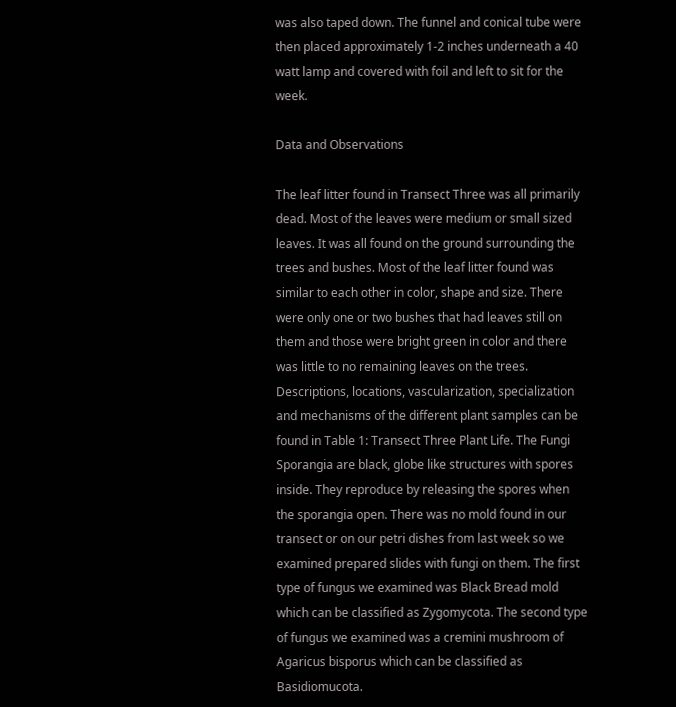was also taped down. The funnel and conical tube were then placed approximately 1-2 inches underneath a 40 watt lamp and covered with foil and left to sit for the week.

Data and Observations

The leaf litter found in Transect Three was all primarily dead. Most of the leaves were medium or small sized leaves. It was all found on the ground surrounding the trees and bushes. Most of the leaf litter found was similar to each other in color, shape and size. There were only one or two bushes that had leaves still on them and those were bright green in color and there was little to no remaining leaves on the trees. Descriptions, locations, vascularization, specialization and mechanisms of the different plant samples can be found in Table 1: Transect Three Plant Life. The Fungi Sporangia are black, globe like structures with spores inside. They reproduce by releasing the spores when the sporangia open. There was no mold found in our transect or on our petri dishes from last week so we examined prepared slides with fungi on them. The first type of fungus we examined was Black Bread mold which can be classified as Zygomycota. The second type of fungus we examined was a cremini mushroom of Agaricus bisporus which can be classified as Basidiomucota.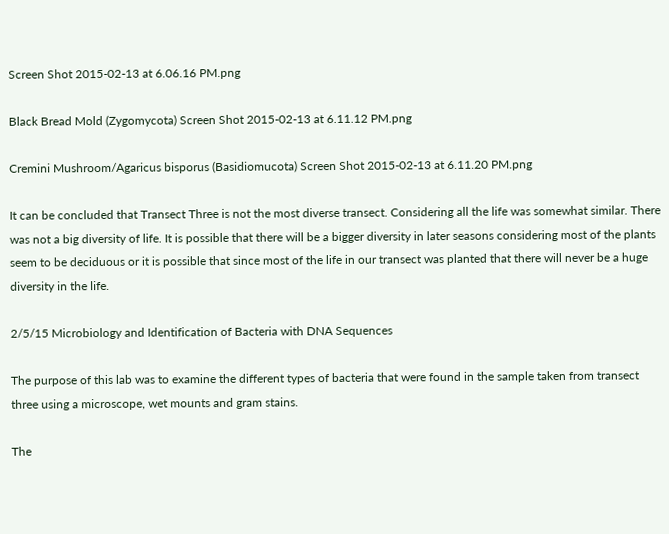Screen Shot 2015-02-13 at 6.06.16 PM.png

Black Bread Mold (Zygomycota) Screen Shot 2015-02-13 at 6.11.12 PM.png

Cremini Mushroom/Agaricus bisporus (Basidiomucota) Screen Shot 2015-02-13 at 6.11.20 PM.png

It can be concluded that Transect Three is not the most diverse transect. Considering all the life was somewhat similar. There was not a big diversity of life. It is possible that there will be a bigger diversity in later seasons considering most of the plants seem to be deciduous or it is possible that since most of the life in our transect was planted that there will never be a huge diversity in the life.

2/5/15 Microbiology and Identification of Bacteria with DNA Sequences

The purpose of this lab was to examine the different types of bacteria that were found in the sample taken from transect three using a microscope, wet mounts and gram stains.

The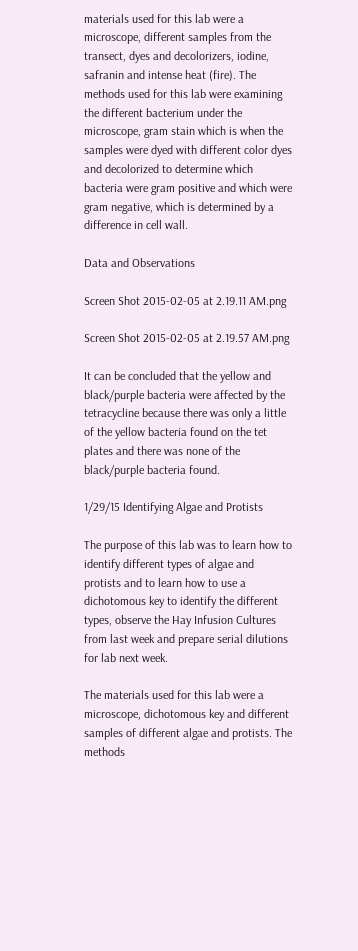materials used for this lab were a microscope, different samples from the transect, dyes and decolorizers, iodine, safranin and intense heat (fire). The methods used for this lab were examining the different bacterium under the microscope, gram stain which is when the samples were dyed with different color dyes and decolorized to determine which bacteria were gram positive and which were gram negative, which is determined by a difference in cell wall.

Data and Observations

Screen Shot 2015-02-05 at 2.19.11 AM.png

Screen Shot 2015-02-05 at 2.19.57 AM.png

It can be concluded that the yellow and black/purple bacteria were affected by the tetracycline because there was only a little of the yellow bacteria found on the tet plates and there was none of the black/purple bacteria found.

1/29/15 Identifying Algae and Protists

The purpose of this lab was to learn how to identify different types of algae and protists and to learn how to use a dichotomous key to identify the different types, observe the Hay Infusion Cultures from last week and prepare serial dilutions for lab next week.

The materials used for this lab were a microscope, dichotomous key and different samples of different algae and protists. The methods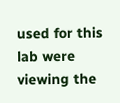used for this lab were viewing the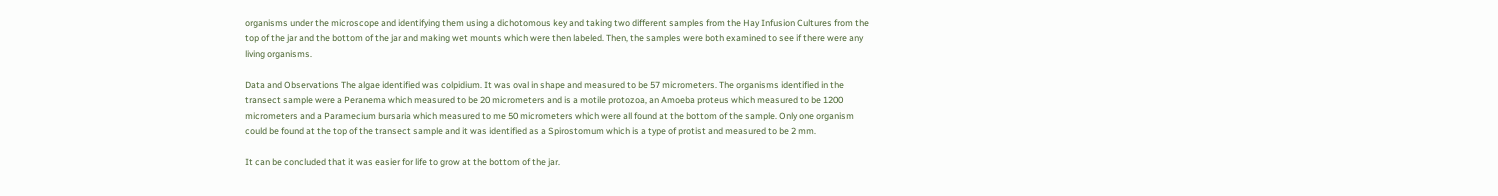organisms under the microscope and identifying them using a dichotomous key and taking two different samples from the Hay Infusion Cultures from the top of the jar and the bottom of the jar and making wet mounts which were then labeled. Then, the samples were both examined to see if there were any living organisms.

Data and Observations The algae identified was colpidium. It was oval in shape and measured to be 57 micrometers. The organisms identified in the transect sample were a Peranema which measured to be 20 micrometers and is a motile protozoa, an Amoeba proteus which measured to be 1200 micrometers and a Paramecium bursaria which measured to me 50 micrometers which were all found at the bottom of the sample. Only one organism could be found at the top of the transect sample and it was identified as a Spirostomum which is a type of protist and measured to be 2 mm.

It can be concluded that it was easier for life to grow at the bottom of the jar.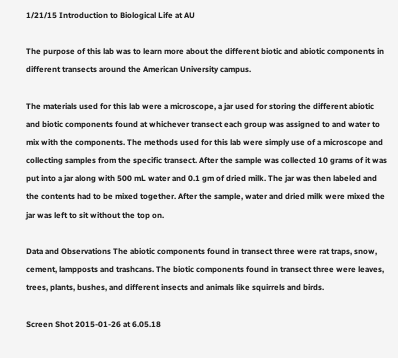1/21/15 Introduction to Biological Life at AU

The purpose of this lab was to learn more about the different biotic and abiotic components in different transects around the American University campus.

The materials used for this lab were a microscope, a jar used for storing the different abiotic and biotic components found at whichever transect each group was assigned to and water to mix with the components. The methods used for this lab were simply use of a microscope and collecting samples from the specific transect. After the sample was collected 10 grams of it was put into a jar along with 500 mL water and 0.1 gm of dried milk. The jar was then labeled and the contents had to be mixed together. After the sample, water and dried milk were mixed the jar was left to sit without the top on.

Data and Observations The abiotic components found in transect three were rat traps, snow, cement, lampposts and trashcans. The biotic components found in transect three were leaves, trees, plants, bushes, and different insects and animals like squirrels and birds.

Screen Shot 2015-01-26 at 6.05.18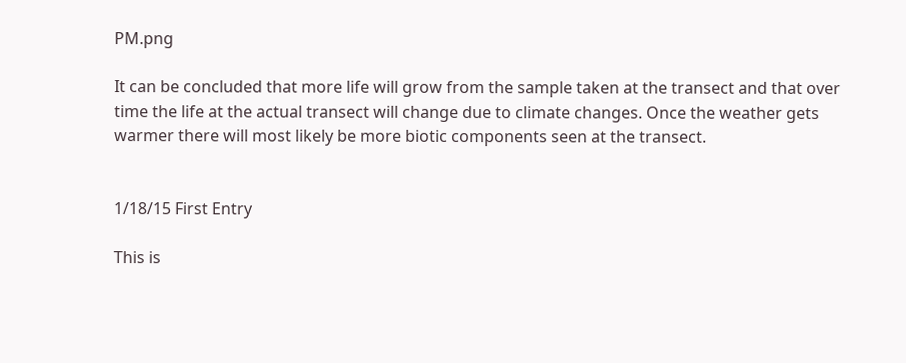PM.png

It can be concluded that more life will grow from the sample taken at the transect and that over time the life at the actual transect will change due to climate changes. Once the weather gets warmer there will most likely be more biotic components seen at the transect.


1/18/15 First Entry

This is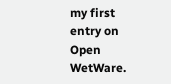my first entry on Open WetWare.